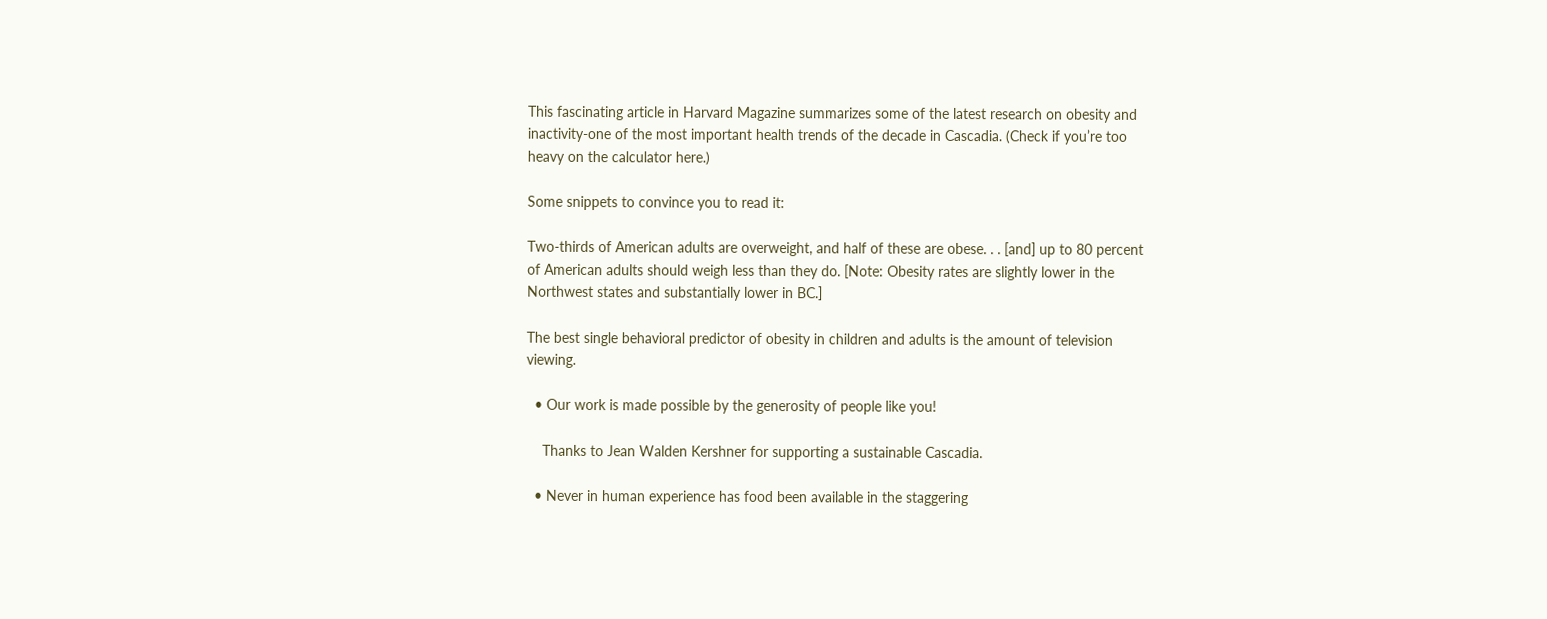This fascinating article in Harvard Magazine summarizes some of the latest research on obesity and inactivity-one of the most important health trends of the decade in Cascadia. (Check if you’re too heavy on the calculator here.)

Some snippets to convince you to read it:

Two-thirds of American adults are overweight, and half of these are obese. . . [and] up to 80 percent of American adults should weigh less than they do. [Note: Obesity rates are slightly lower in the Northwest states and substantially lower in BC.]

The best single behavioral predictor of obesity in children and adults is the amount of television viewing.

  • Our work is made possible by the generosity of people like you!

    Thanks to Jean Walden Kershner for supporting a sustainable Cascadia.

  • Never in human experience has food been available in the staggering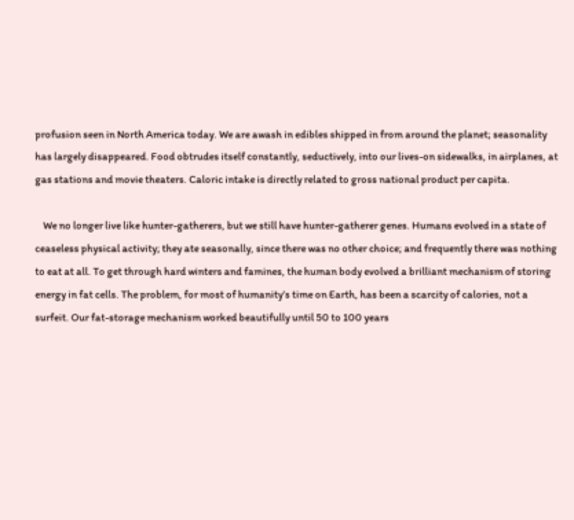profusion seen in North America today. We are awash in edibles shipped in from around the planet; seasonality has largely disappeared. Food obtrudes itself constantly, seductively, into our lives-on sidewalks, in airplanes, at gas stations and movie theaters. Caloric intake is directly related to gross national product per capita.

    We no longer live like hunter-gatherers, but we still have hunter-gatherer genes. Humans evolved in a state of ceaseless physical activity; they ate seasonally, since there was no other choice; and frequently there was nothing to eat at all. To get through hard winters and famines, the human body evolved a brilliant mechanism of storing energy in fat cells. The problem, for most of humanity’s time on Earth, has been a scarcity of calories, not a surfeit. Our fat-storage mechanism worked beautifully until 50 to 100 years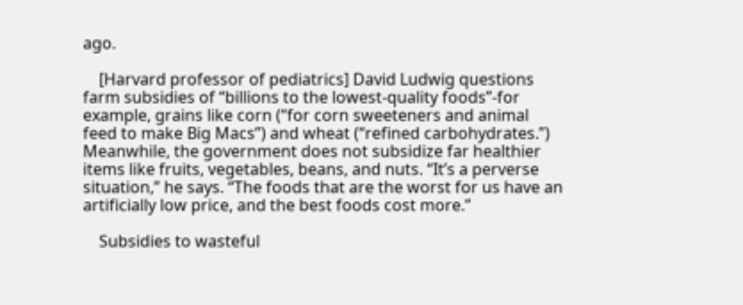ago.

    [Harvard professor of pediatrics] David Ludwig questions farm subsidies of “billions to the lowest-quality foods”-for example, grains like corn (“for corn sweeteners and animal feed to make Big Macs”) and wheat (“refined carbohydrates.”) Meanwhile, the government does not subsidize far healthier items like fruits, vegetables, beans, and nuts. “It’s a perverse situation,” he says. “The foods that are the worst for us have an artificially low price, and the best foods cost more.”

    Subsidies to wasteful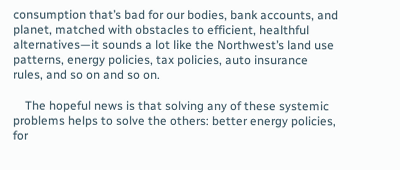consumption that’s bad for our bodies, bank accounts, and planet, matched with obstacles to efficient, healthful alternatives—it sounds a lot like the Northwest’s land use patterns, energy policies, tax policies, auto insurance rules, and so on and so on.

    The hopeful news is that solving any of these systemic problems helps to solve the others: better energy policies, for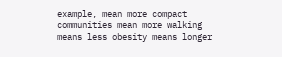example, mean more compact communities mean more walking means less obesity means longer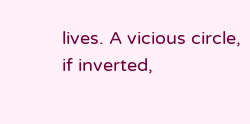lives. A vicious circle, if inverted,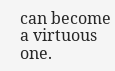can become a virtuous one.